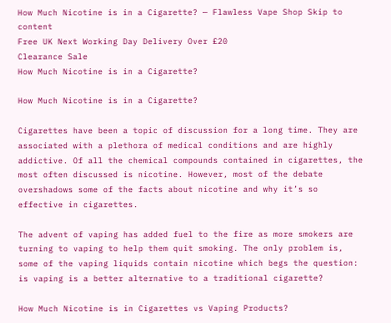How Much Nicotine is in a Cigarette? — Flawless Vape Shop Skip to content
Free UK Next Working Day Delivery Over £20
Clearance Sale
How Much Nicotine is in a Cigarette?

How Much Nicotine is in a Cigarette?

Cigarettes have been a topic of discussion for a long time. They are associated with a plethora of medical conditions and are highly addictive. Of all the chemical compounds contained in cigarettes, the most often discussed is nicotine. However, most of the debate overshadows some of the facts about nicotine and why it’s so effective in cigarettes.

The advent of vaping has added fuel to the fire as more smokers are turning to vaping to help them quit smoking. The only problem is, some of the vaping liquids contain nicotine which begs the question: is vaping is a better alternative to a traditional cigarette?

How Much Nicotine is in Cigarettes vs Vaping Products?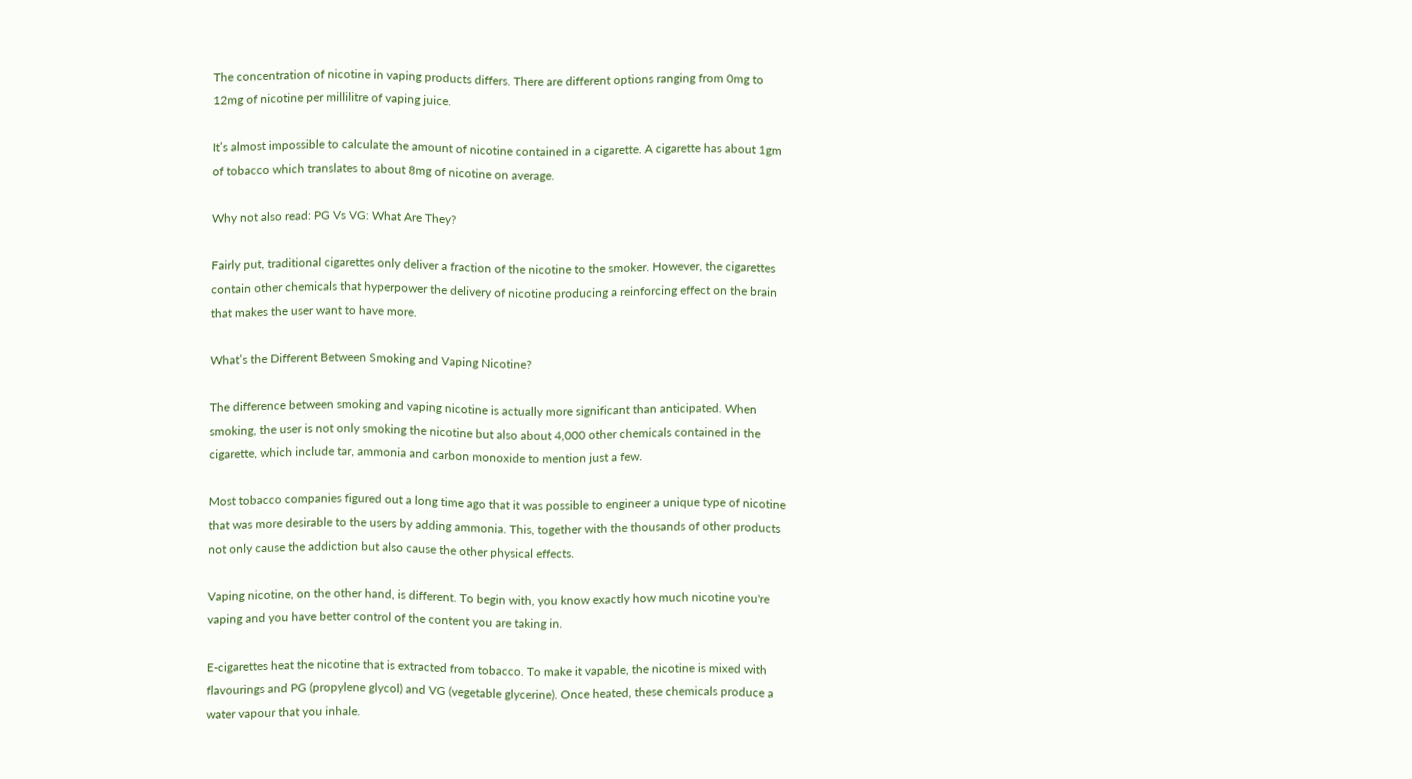The concentration of nicotine in vaping products differs. There are different options ranging from 0mg to 12mg of nicotine per millilitre of vaping juice.

It’s almost impossible to calculate the amount of nicotine contained in a cigarette. A cigarette has about 1gm of tobacco which translates to about 8mg of nicotine on average.

Why not also read: PG Vs VG: What Are They?

Fairly put, traditional cigarettes only deliver a fraction of the nicotine to the smoker. However, the cigarettes contain other chemicals that hyperpower the delivery of nicotine producing a reinforcing effect on the brain that makes the user want to have more.

What’s the Different Between Smoking and Vaping Nicotine?

The difference between smoking and vaping nicotine is actually more significant than anticipated. When smoking, the user is not only smoking the nicotine but also about 4,000 other chemicals contained in the cigarette, which include tar, ammonia and carbon monoxide to mention just a few.

Most tobacco companies figured out a long time ago that it was possible to engineer a unique type of nicotine that was more desirable to the users by adding ammonia. This, together with the thousands of other products not only cause the addiction but also cause the other physical effects.

Vaping nicotine, on the other hand, is different. To begin with, you know exactly how much nicotine you're vaping and you have better control of the content you are taking in.

E-cigarettes heat the nicotine that is extracted from tobacco. To make it vapable, the nicotine is mixed with flavourings and PG (propylene glycol) and VG (vegetable glycerine). Once heated, these chemicals produce a water vapour that you inhale.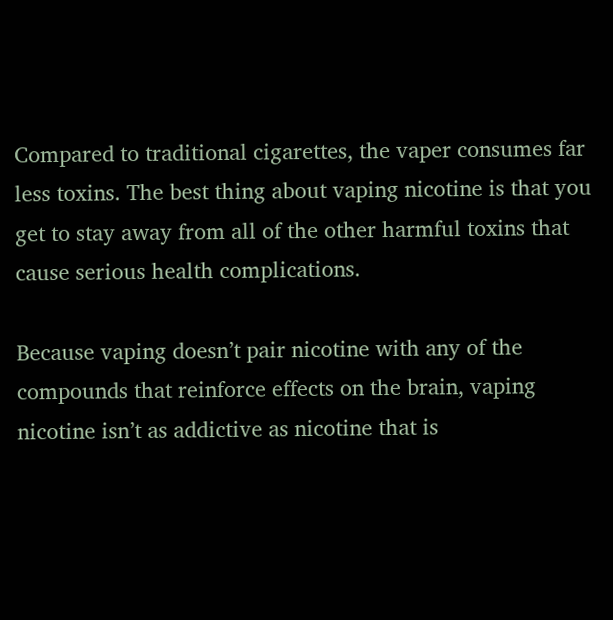Compared to traditional cigarettes, the vaper consumes far less toxins. The best thing about vaping nicotine is that you get to stay away from all of the other harmful toxins that cause serious health complications.

Because vaping doesn’t pair nicotine with any of the compounds that reinforce effects on the brain, vaping nicotine isn’t as addictive as nicotine that is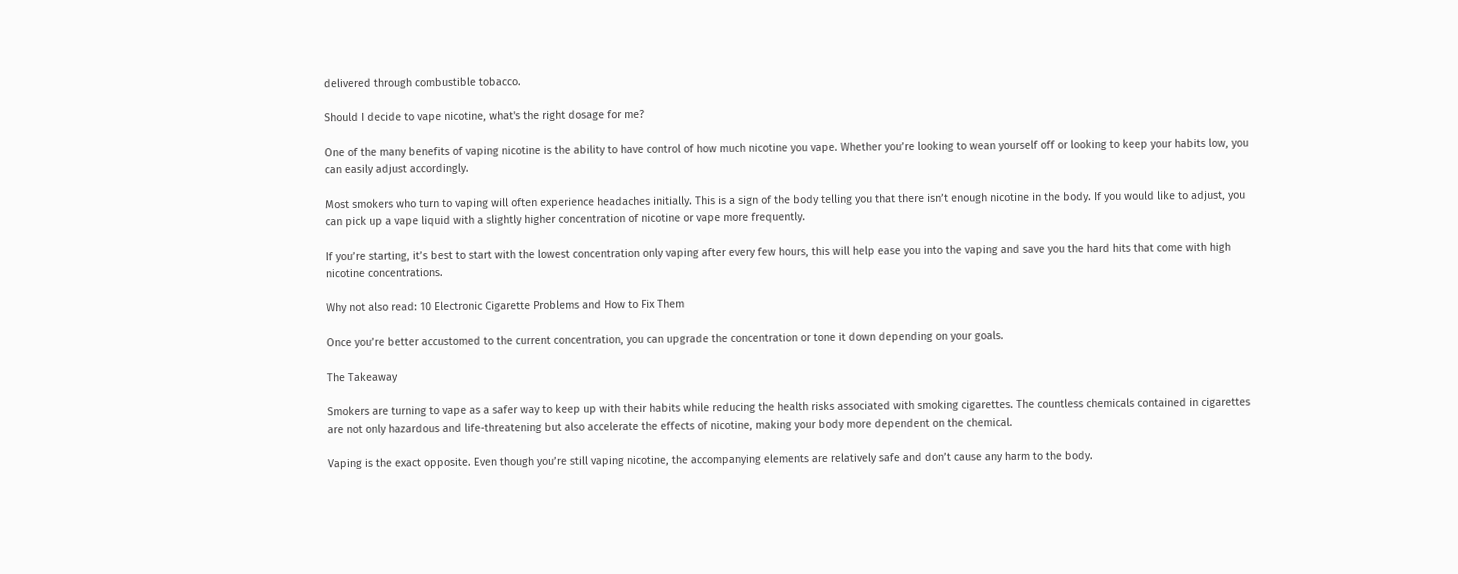delivered through combustible tobacco.

Should I decide to vape nicotine, what's the right dosage for me?

One of the many benefits of vaping nicotine is the ability to have control of how much nicotine you vape. Whether you’re looking to wean yourself off or looking to keep your habits low, you can easily adjust accordingly.

Most smokers who turn to vaping will often experience headaches initially. This is a sign of the body telling you that there isn’t enough nicotine in the body. If you would like to adjust, you can pick up a vape liquid with a slightly higher concentration of nicotine or vape more frequently.

If you’re starting, it’s best to start with the lowest concentration only vaping after every few hours, this will help ease you into the vaping and save you the hard hits that come with high nicotine concentrations.

Why not also read: 10 Electronic Cigarette Problems and How to Fix Them

Once you’re better accustomed to the current concentration, you can upgrade the concentration or tone it down depending on your goals.

The Takeaway

Smokers are turning to vape as a safer way to keep up with their habits while reducing the health risks associated with smoking cigarettes. The countless chemicals contained in cigarettes are not only hazardous and life-threatening but also accelerate the effects of nicotine, making your body more dependent on the chemical.

Vaping is the exact opposite. Even though you’re still vaping nicotine, the accompanying elements are relatively safe and don’t cause any harm to the body.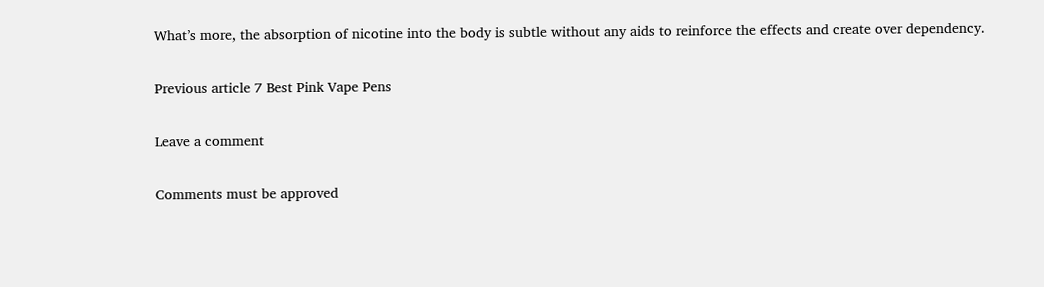What’s more, the absorption of nicotine into the body is subtle without any aids to reinforce the effects and create over dependency.

Previous article 7 Best Pink Vape Pens

Leave a comment

Comments must be approved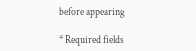before appearing

* Required fields